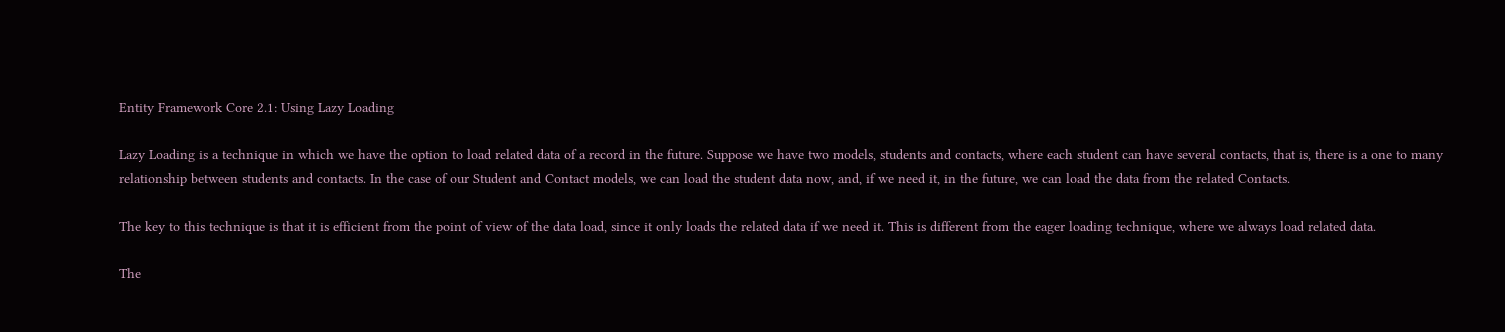Entity Framework Core 2.1: Using Lazy Loading

Lazy Loading is a technique in which we have the option to load related data of a record in the future. Suppose we have two models, students and contacts, where each student can have several contacts, that is, there is a one to many relationship between students and contacts. In the case of our Student and Contact models, we can load the student data now, and, if we need it, in the future, we can load the data from the related Contacts.

The key to this technique is that it is efficient from the point of view of the data load, since it only loads the related data if we need it. This is different from the eager loading technique, where we always load related data.

The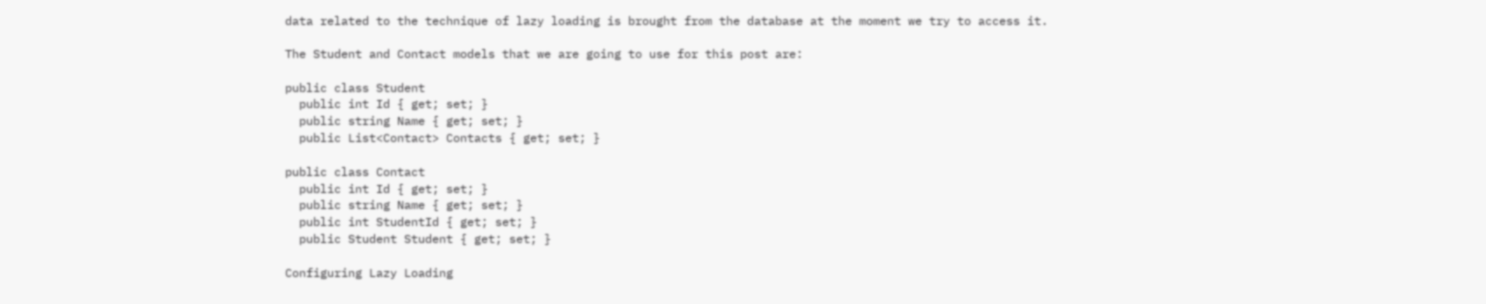data related to the technique of lazy loading is brought from the database at the moment we try to access it.

The Student and Contact models that we are going to use for this post are:

public class Student
  public int Id { get; set; }
  public string Name { get; set; }
  public List<Contact> Contacts { get; set; }

public class Contact
  public int Id { get; set; }
  public string Name { get; set; }
  public int StudentId { get; set; }
  public Student Student { get; set; }

Configuring Lazy Loading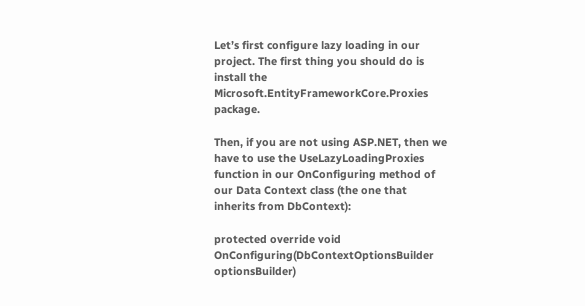Let’s first configure lazy loading in our project. The first thing you should do is install the Microsoft.EntityFrameworkCore.Proxies package.

Then, if you are not using ASP.NET, then we have to use the UseLazyLoadingProxies function in our OnConfiguring method of our Data Context class (the one that inherits from DbContext):

protected override void OnConfiguring(DbContextOptionsBuilder optionsBuilder)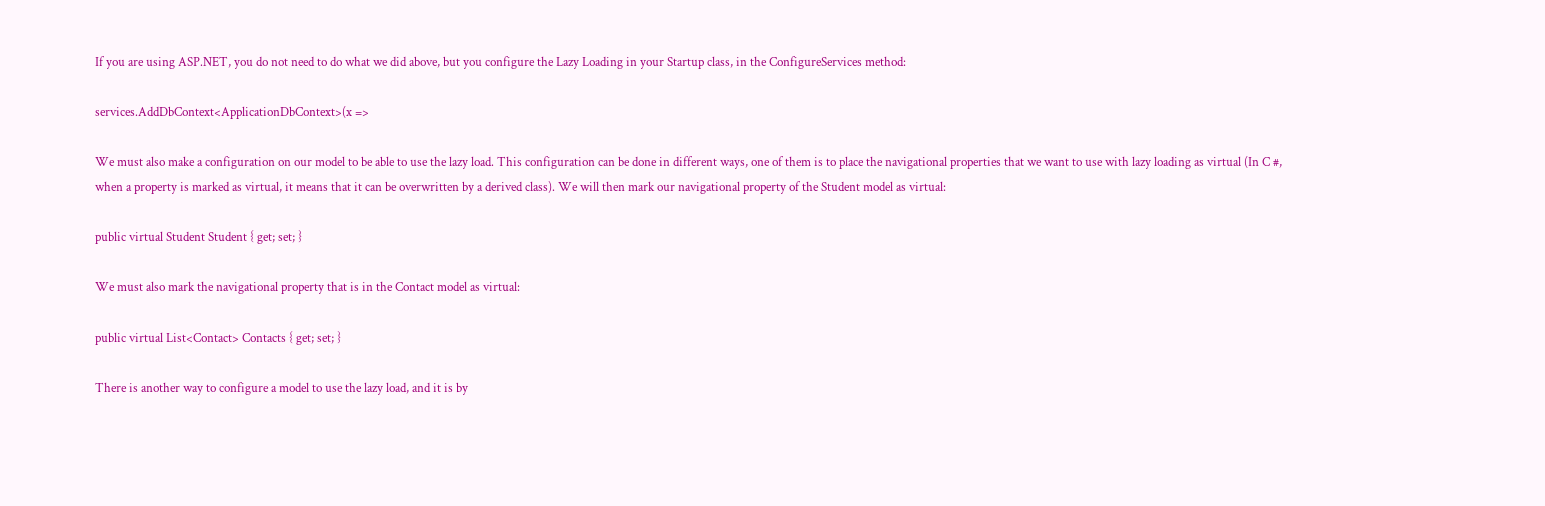If you are using ASP.NET, you do not need to do what we did above, but you configure the Lazy Loading in your Startup class, in the ConfigureServices method:

services.AddDbContext<ApplicationDbContext>(x =>

We must also make a configuration on our model to be able to use the lazy load. This configuration can be done in different ways, one of them is to place the navigational properties that we want to use with lazy loading as virtual (In C #, when a property is marked as virtual, it means that it can be overwritten by a derived class). We will then mark our navigational property of the Student model as virtual:

public virtual Student Student { get; set; }

We must also mark the navigational property that is in the Contact model as virtual:

public virtual List<Contact> Contacts { get; set; }

There is another way to configure a model to use the lazy load, and it is by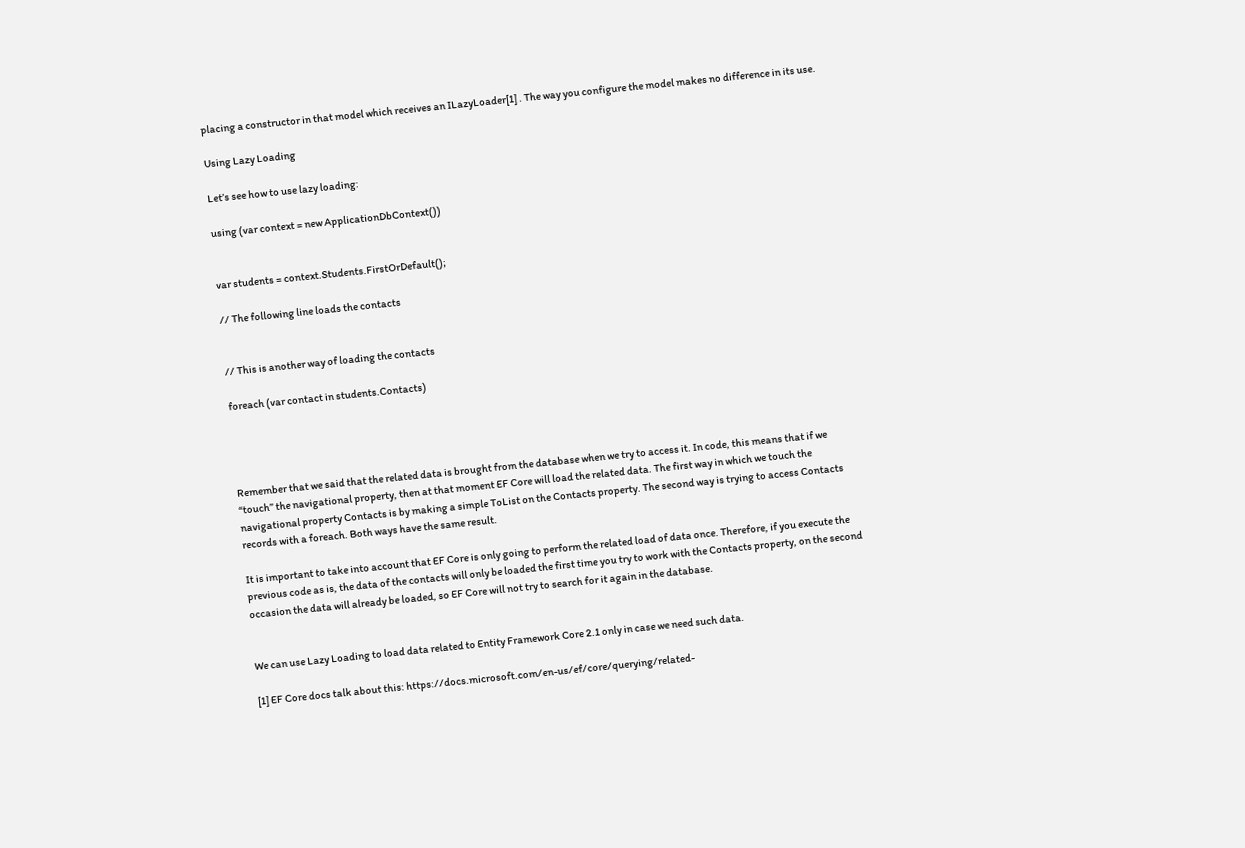placing a constructor in that model which receives an ILazyLoader[1] . The way you configure the model makes no difference in its use.

Using Lazy Loading

Let’s see how to use lazy loading:

using (var context = new ApplicationDbContext())


var students = context.Students.FirstOrDefault();

// The following line loads the contacts


// This is another way of loading the contacts

foreach (var contact in students.Contacts)




Remember that we said that the related data is brought from the database when we try to access it. In code, this means that if we “touch” the navigational property, then at that moment EF Core will load the related data. The first way in which we touch the navigational property Contacts is by making a simple ToList on the Contacts property. The second way is trying to access Contacts records with a foreach. Both ways have the same result.

It is important to take into account that EF Core is only going to perform the related load of data once. Therefore, if you execute the previous code as is, the data of the contacts will only be loaded the first time you try to work with the Contacts property, on the second occasion the data will already be loaded, so EF Core will not try to search for it again in the database.


We can use Lazy Loading to load data related to Entity Framework Core 2.1 only in case we need such data.

[1] EF Core docs talk about this: https://docs.microsoft.com/en-us/ef/core/querying/related-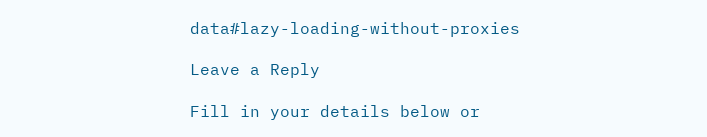data#lazy-loading-without-proxies

Leave a Reply

Fill in your details below or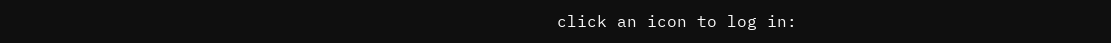click an icon to log in: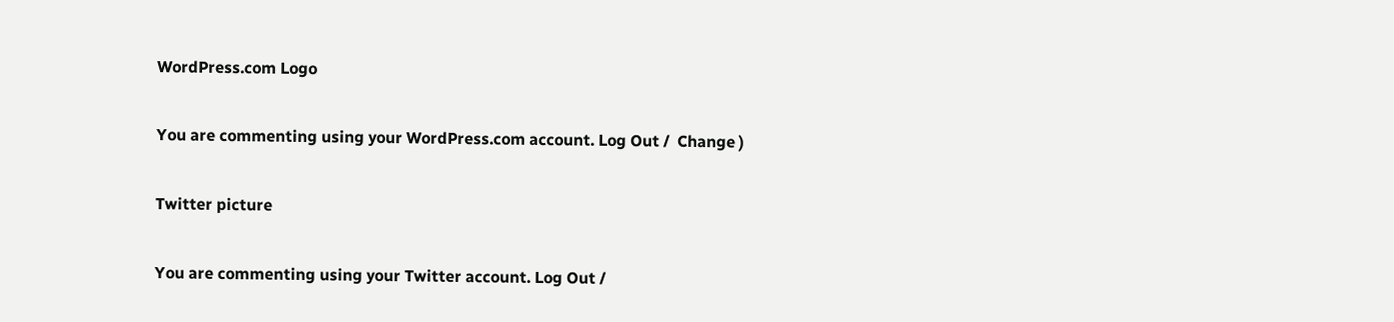WordPress.com Logo

You are commenting using your WordPress.com account. Log Out /  Change )

Twitter picture

You are commenting using your Twitter account. Log Out /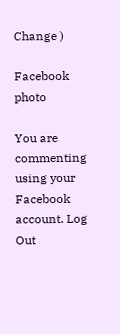Change )

Facebook photo

You are commenting using your Facebook account. Log Out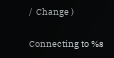/  Change )

Connecting to %s